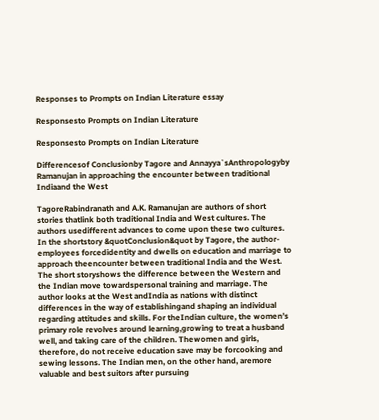Responses to Prompts on Indian Literature essay

Responsesto Prompts on Indian Literature

Responsesto Prompts on Indian Literature

Differencesof Conclusionby Tagore and Annayya`sAnthropologyby Ramanujan in approaching the encounter between traditional Indiaand the West

TagoreRabindranath and A.K. Ramanujan are authors of short stories thatlink both traditional India and West cultures. The authors usedifferent advances to come upon these two cultures. In the shortstory &quotConclusion&quot by Tagore, the author-employees forcedidentity and dwells on education and marriage to approach theencounter between traditional India and the West. The short storyshows the difference between the Western and the Indian move towardspersonal training and marriage. The author looks at the West andIndia as nations with distinct differences in the way of establishingand shaping an individual regarding attitudes and skills. For theIndian culture, the women’s primary role revolves around learning,growing to treat a husband well, and taking care of the children. Thewomen and girls, therefore, do not receive education save may be forcooking and sewing lessons. The Indian men, on the other hand, aremore valuable and best suitors after pursuing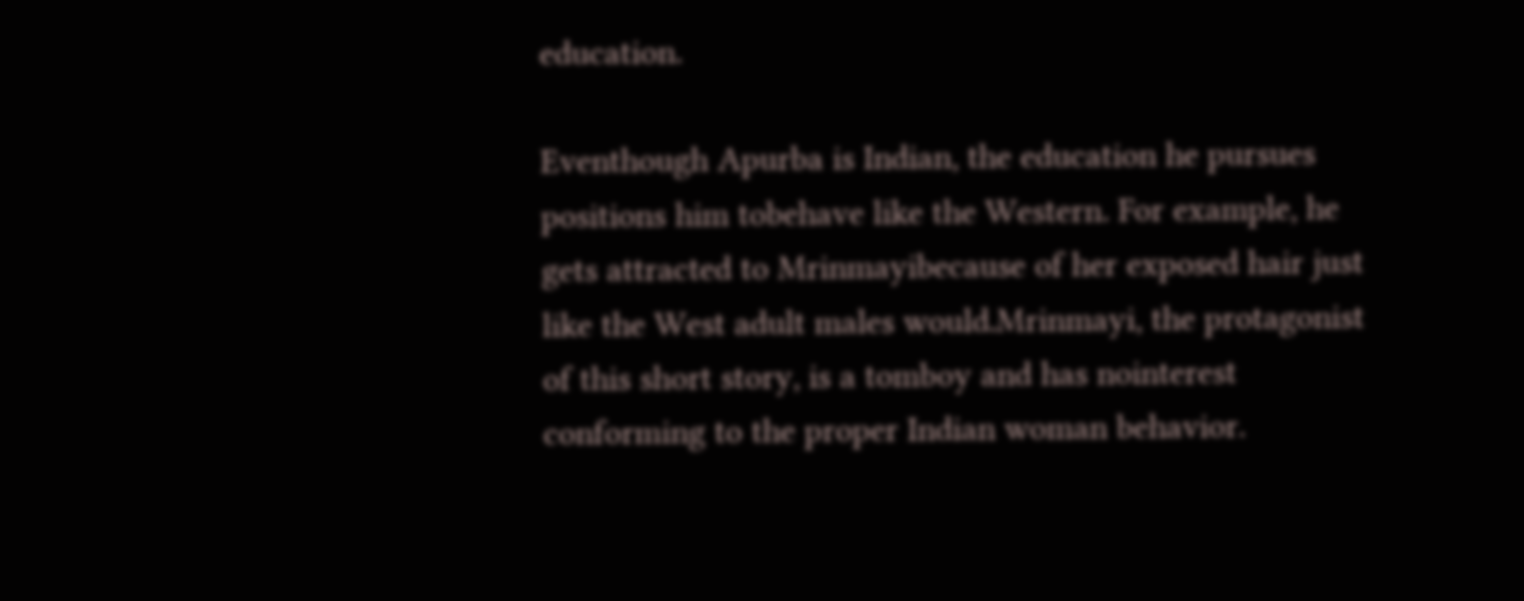education.

Eventhough Apurba is Indian, the education he pursues positions him tobehave like the Western. For example, he gets attracted to Mrinmayibecause of her exposed hair just like the West adult males would.Mrinmayi, the protagonist of this short story, is a tomboy and has nointerest conforming to the proper Indian woman behavior.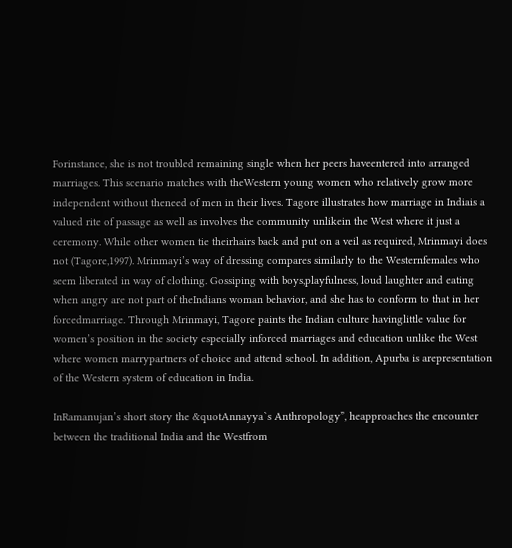Forinstance, she is not troubled remaining single when her peers haveentered into arranged marriages. This scenario matches with theWestern young women who relatively grow more independent without theneed of men in their lives. Tagore illustrates how marriage in Indiais a valued rite of passage as well as involves the community unlikein the West where it just a ceremony. While other women tie theirhairs back and put on a veil as required, Mrinmayi does not (Tagore,1997). Mrinmayi’s way of dressing compares similarly to the Westernfemales who seem liberated in way of clothing. Gossiping with boys,playfulness, loud laughter and eating when angry are not part of theIndians woman behavior, and she has to conform to that in her forcedmarriage. Through Mrinmayi, Tagore paints the Indian culture havinglittle value for women’s position in the society especially inforced marriages and education unlike the West where women marrypartners of choice and attend school. In addition, Apurba is arepresentation of the Western system of education in India.

InRamanujan’s short story the &quotAnnayya`s Anthropology”, heapproaches the encounter between the traditional India and the Westfrom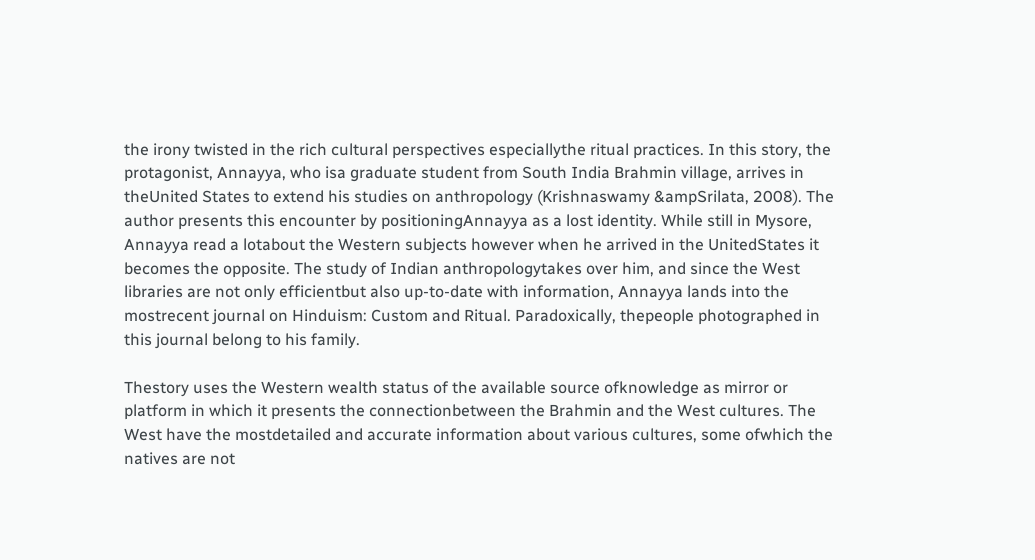the irony twisted in the rich cultural perspectives especiallythe ritual practices. In this story, the protagonist, Annayya, who isa graduate student from South India Brahmin village, arrives in theUnited States to extend his studies on anthropology (Krishnaswamy &ampSrilata, 2008). The author presents this encounter by positioningAnnayya as a lost identity. While still in Mysore, Annayya read a lotabout the Western subjects however when he arrived in the UnitedStates it becomes the opposite. The study of Indian anthropologytakes over him, and since the West libraries are not only efficientbut also up-to-date with information, Annayya lands into the mostrecent journal on Hinduism: Custom and Ritual. Paradoxically, thepeople photographed in this journal belong to his family.

Thestory uses the Western wealth status of the available source ofknowledge as mirror or platform in which it presents the connectionbetween the Brahmin and the West cultures. The West have the mostdetailed and accurate information about various cultures, some ofwhich the natives are not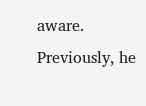aware. Previously, he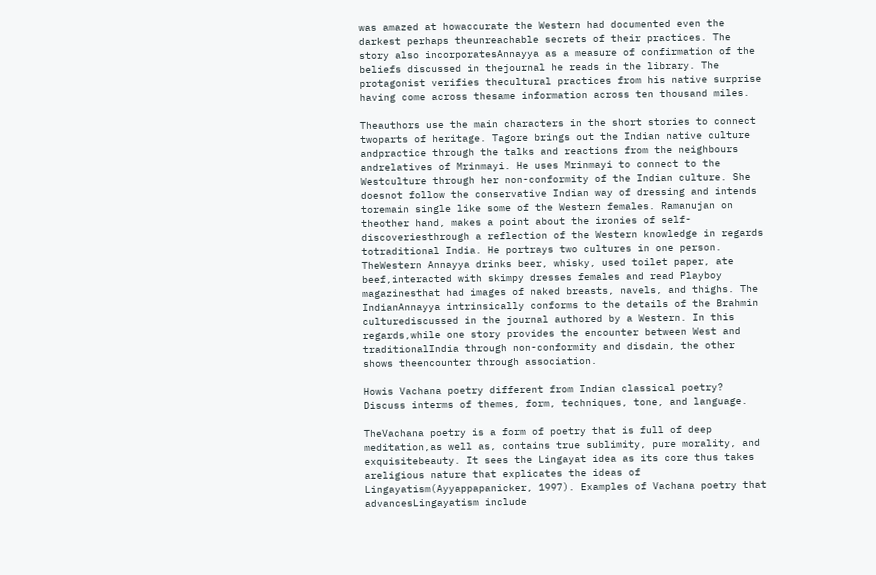was amazed at howaccurate the Western had documented even the darkest perhaps theunreachable secrets of their practices. The story also incorporatesAnnayya as a measure of confirmation of the beliefs discussed in thejournal he reads in the library. The protagonist verifies thecultural practices from his native surprise having come across thesame information across ten thousand miles.

Theauthors use the main characters in the short stories to connect twoparts of heritage. Tagore brings out the Indian native culture andpractice through the talks and reactions from the neighbours andrelatives of Mrinmayi. He uses Mrinmayi to connect to the Westculture through her non-conformity of the Indian culture. She doesnot follow the conservative Indian way of dressing and intends toremain single like some of the Western females. Ramanujan on theother hand, makes a point about the ironies of self-discoveriesthrough a reflection of the Western knowledge in regards totraditional India. He portrays two cultures in one person. TheWestern Annayya drinks beer, whisky, used toilet paper, ate beef,interacted with skimpy dresses females and read Playboy magazinesthat had images of naked breasts, navels, and thighs. The IndianAnnayya intrinsically conforms to the details of the Brahmin culturediscussed in the journal authored by a Western. In this regards,while one story provides the encounter between West and traditionalIndia through non-conformity and disdain, the other shows theencounter through association.

Howis Vachana poetry different from Indian classical poetry? Discuss interms of themes, form, techniques, tone, and language.

TheVachana poetry is a form of poetry that is full of deep meditation,as well as, contains true sublimity, pure morality, and exquisitebeauty. It sees the Lingayat idea as its core thus takes areligious nature that explicates the ideas of Lingayatism(Ayyappapanicker, 1997). Examples of Vachana poetry that advancesLingayatism include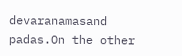devaranamasand padas.On the other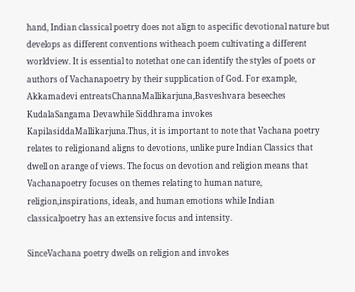hand, Indian classical poetry does not align to aspecific devotional nature but develops as different conventions witheach poem cultivating a different worldview. It is essential to notethat one can identify the styles of poets or authors of Vachanapoetry by their supplication of God. For example, Akkamadevi entreatsChannaMallikarjuna,Basveshvara beseeches KudalaSangama Devawhile Siddhrama invokes KapilasiddaMallikarjuna.Thus, it is important to note that Vachana poetry relates to religionand aligns to devotions, unlike pure Indian Classics that dwell on arange of views. The focus on devotion and religion means that Vachanapoetry focuses on themes relating to human nature, religion,inspirations, ideals, and human emotions while Indian classicalpoetry has an extensive focus and intensity.

SinceVachana poetry dwells on religion and invokes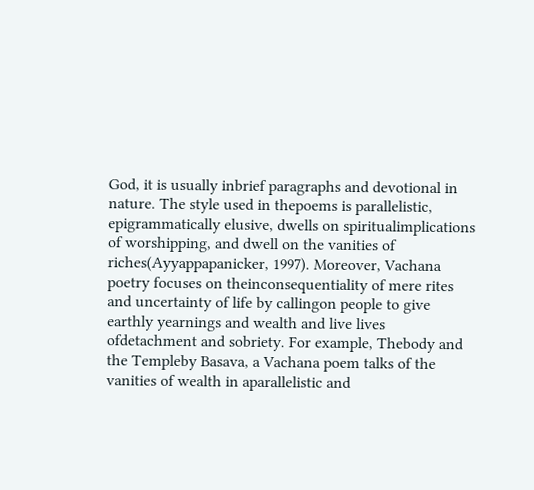God, it is usually inbrief paragraphs and devotional in nature. The style used in thepoems is parallelistic, epigrammatically elusive, dwells on spiritualimplications of worshipping, and dwell on the vanities of riches(Ayyappapanicker, 1997). Moreover, Vachana poetry focuses on theinconsequentiality of mere rites and uncertainty of life by callingon people to give earthly yearnings and wealth and live lives ofdetachment and sobriety. For example, Thebody and the Templeby Basava, a Vachana poem talks of the vanities of wealth in aparallelistic and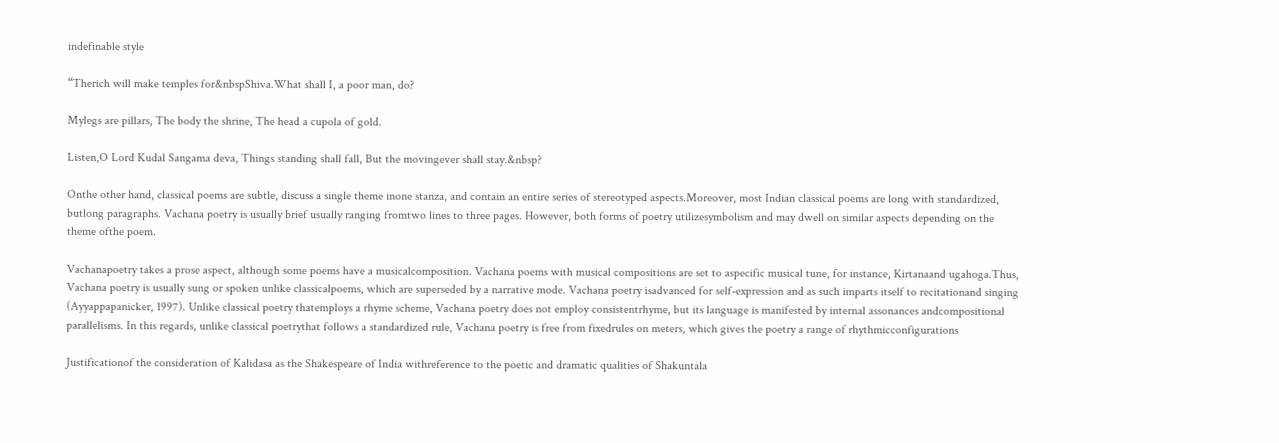indefinable style

“Therich will make temples for&nbspShiva.What shall I, a poor man, do?

Mylegs are pillars, The body the shrine, The head a cupola of gold.

Listen,O Lord Kudal Sangama deva, Things standing shall fall, But the movingever shall stay.&nbsp?

Onthe other hand, classical poems are subtle, discuss a single theme inone stanza, and contain an entire series of stereotyped aspects.Moreover, most Indian classical poems are long with standardized, butlong paragraphs. Vachana poetry is usually brief usually ranging fromtwo lines to three pages. However, both forms of poetry utilizesymbolism and may dwell on similar aspects depending on the theme ofthe poem.

Vachanapoetry takes a prose aspect, although some poems have a musicalcomposition. Vachana poems with musical compositions are set to aspecific musical tune, for instance, Kirtanaand ugahoga.Thus, Vachana poetry is usually sung or spoken unlike classicalpoems, which are superseded by a narrative mode. Vachana poetry isadvanced for self-expression and as such imparts itself to recitationand singing (Ayyappapanicker, 1997). Unlike classical poetry thatemploys a rhyme scheme, Vachana poetry does not employ consistentrhyme, but its language is manifested by internal assonances andcompositional parallelisms. In this regards, unlike classical poetrythat follows a standardized rule, Vachana poetry is free from fixedrules on meters, which gives the poetry a range of rhythmicconfigurations

Justificationof the consideration of Kalidasa as the Shakespeare of India withreference to the poetic and dramatic qualities of Shakuntala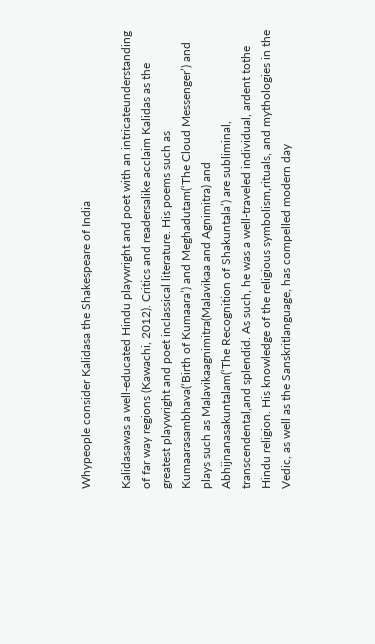Whypeople consider Kalidasa the Shakespeare of India

Kalidasawas a well-educated Hindu playwright and poet with an intricateunderstanding of far way regions (Kawachi, 2012). Critics and readersalike acclaim Kalidas as the greatest playwright and poet inclassical literature. His poems such as Kumaarasambhava(‘Birth of Kumaara’) and Meghadutam(‘The Cloud Messenger’) and plays such as Malavikaagnimitra(Malavikaa and Agnimitra) and Abhijnanasakuntalam(‘The Recognition of Shakuntala’) are subliminal, transcendental,and splendid. As such, he was a well-traveled individual, ardent tothe Hindu religion. His knowledge of the religious symbolism,rituals, and mythologies in the Vedic, as well as the Sanskritlanguage, has compelled modern day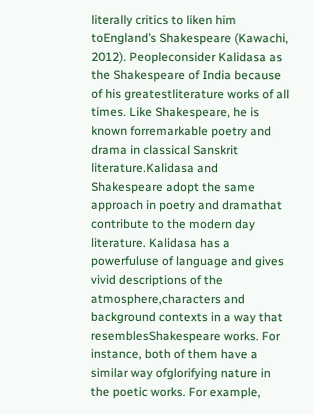literally critics to liken him toEngland’s Shakespeare (Kawachi, 2012). Peopleconsider Kalidasa as the Shakespeare of India because of his greatestliterature works of all times. Like Shakespeare, he is known forremarkable poetry and drama in classical Sanskrit literature.Kalidasa and Shakespeare adopt the same approach in poetry and dramathat contribute to the modern day literature. Kalidasa has a powerfuluse of language and gives vivid descriptions of the atmosphere,characters and background contexts in a way that resemblesShakespeare works. For instance, both of them have a similar way ofglorifying nature in the poetic works. For example,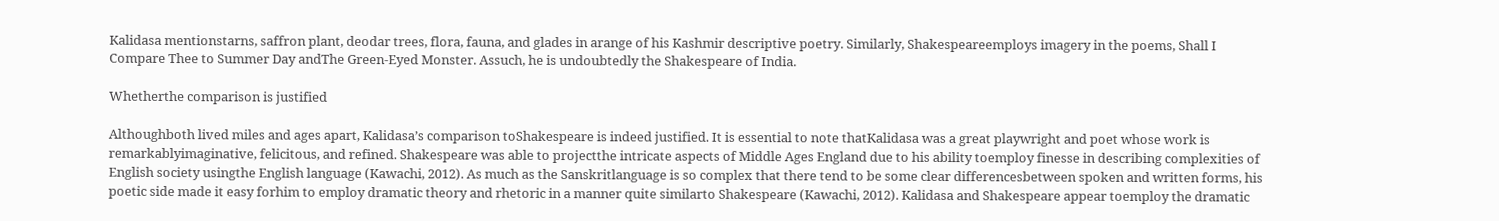Kalidasa mentionstarns, saffron plant, deodar trees, flora, fauna, and glades in arange of his Kashmir descriptive poetry. Similarly, Shakespeareemploys imagery in the poems, Shall I Compare Thee to Summer Day andThe Green-Eyed Monster. Assuch, he is undoubtedly the Shakespeare of India.

Whetherthe comparison is justified

Althoughboth lived miles and ages apart, Kalidasa’s comparison toShakespeare is indeed justified. It is essential to note thatKalidasa was a great playwright and poet whose work is remarkablyimaginative, felicitous, and refined. Shakespeare was able to projectthe intricate aspects of Middle Ages England due to his ability toemploy finesse in describing complexities of English society usingthe English language (Kawachi, 2012). As much as the Sanskritlanguage is so complex that there tend to be some clear differencesbetween spoken and written forms, his poetic side made it easy forhim to employ dramatic theory and rhetoric in a manner quite similarto Shakespeare (Kawachi, 2012). Kalidasa and Shakespeare appear toemploy the dramatic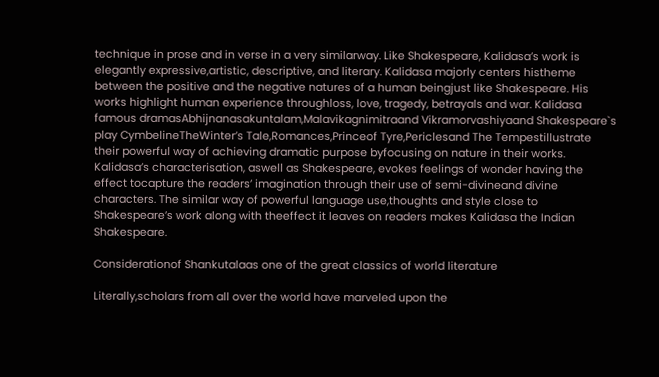technique in prose and in verse in a very similarway. Like Shakespeare, Kalidasa’s work is elegantly expressive,artistic, descriptive, and literary. Kalidasa majorly centers histheme between the positive and the negative natures of a human beingjust like Shakespeare. His works highlight human experience throughloss, love, tragedy, betrayals and war. Kalidasa famous dramasAbhijnanasakuntalam,Malavikagnimitraand Vikramorvashiyaand Shakespeare`s play CymbelineTheWinter’s Tale,Romances,Princeof Tyre,Periclesand The Tempestillustrate their powerful way of achieving dramatic purpose byfocusing on nature in their works. Kalidasa’s characterisation, aswell as Shakespeare, evokes feelings of wonder having the effect tocapture the readers’ imagination through their use of semi-divineand divine characters. The similar way of powerful language use,thoughts and style close to Shakespeare’s work along with theeffect it leaves on readers makes Kalidasa the Indian Shakespeare.

Considerationof Shankutalaas one of the great classics of world literature

Literally,scholars from all over the world have marveled upon the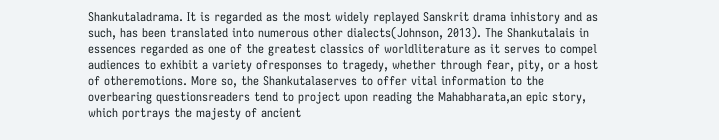Shankutaladrama. It is regarded as the most widely replayed Sanskrit drama inhistory and as such, has been translated into numerous other dialects(Johnson, 2013). The Shankutalais in essences regarded as one of the greatest classics of worldliterature as it serves to compel audiences to exhibit a variety ofresponses to tragedy, whether through fear, pity, or a host of otheremotions. More so, the Shankutalaserves to offer vital information to the overbearing questionsreaders tend to project upon reading the Mahabharata,an epic story, which portrays the majesty of ancient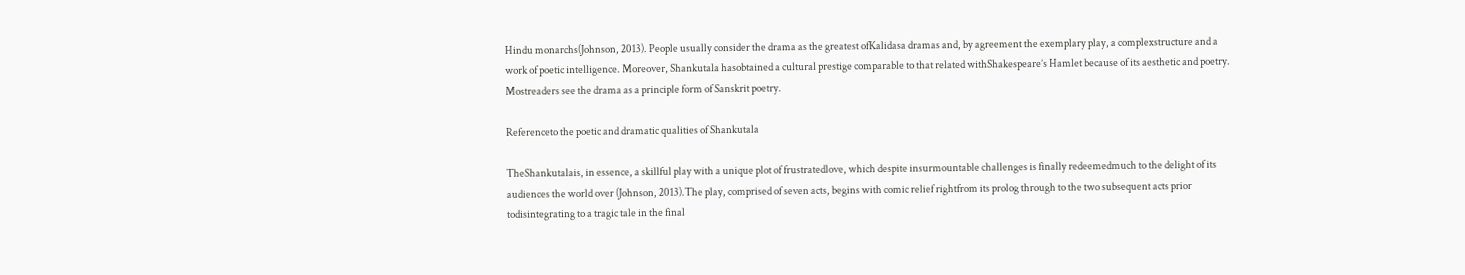Hindu monarchs(Johnson, 2013). People usually consider the drama as the greatest ofKalidasa dramas and, by agreement the exemplary play, a complexstructure and a work of poetic intelligence. Moreover, Shankutala hasobtained a cultural prestige comparable to that related withShakespeare’s Hamlet because of its aesthetic and poetry. Mostreaders see the drama as a principle form of Sanskrit poetry.

Referenceto the poetic and dramatic qualities of Shankutala

TheShankutalais, in essence, a skillful play with a unique plot of frustratedlove, which despite insurmountable challenges is finally redeemedmuch to the delight of its audiences the world over (Johnson, 2013).The play, comprised of seven acts, begins with comic relief rightfrom its prolog through to the two subsequent acts prior todisintegrating to a tragic tale in the final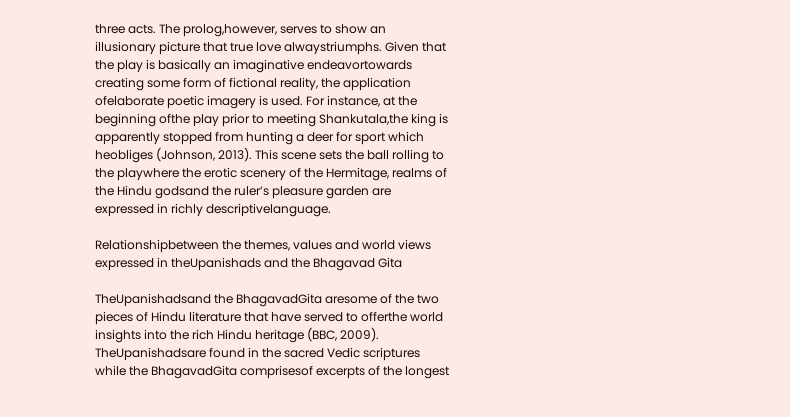three acts. The prolog,however, serves to show an illusionary picture that true love alwaystriumphs. Given that the play is basically an imaginative endeavortowards creating some form of fictional reality, the application ofelaborate poetic imagery is used. For instance, at the beginning ofthe play prior to meeting Shankutala,the king is apparently stopped from hunting a deer for sport which heobliges (Johnson, 2013). This scene sets the ball rolling to the playwhere the erotic scenery of the Hermitage, realms of the Hindu godsand the ruler’s pleasure garden are expressed in richly descriptivelanguage.

Relationshipbetween the themes, values and world views expressed in theUpanishads and the Bhagavad Gita

TheUpanishadsand the BhagavadGita aresome of the two pieces of Hindu literature that have served to offerthe world insights into the rich Hindu heritage (BBC, 2009). TheUpanishadsare found in the sacred Vedic scriptures while the BhagavadGita comprisesof excerpts of the longest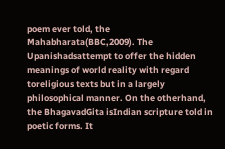poem ever told, the Mahabharata(BBC,2009). The Upanishadsattempt to offer the hidden meanings of world reality with regard toreligious texts but in a largely philosophical manner. On the otherhand, the BhagavadGita isIndian scripture told in poetic forms. It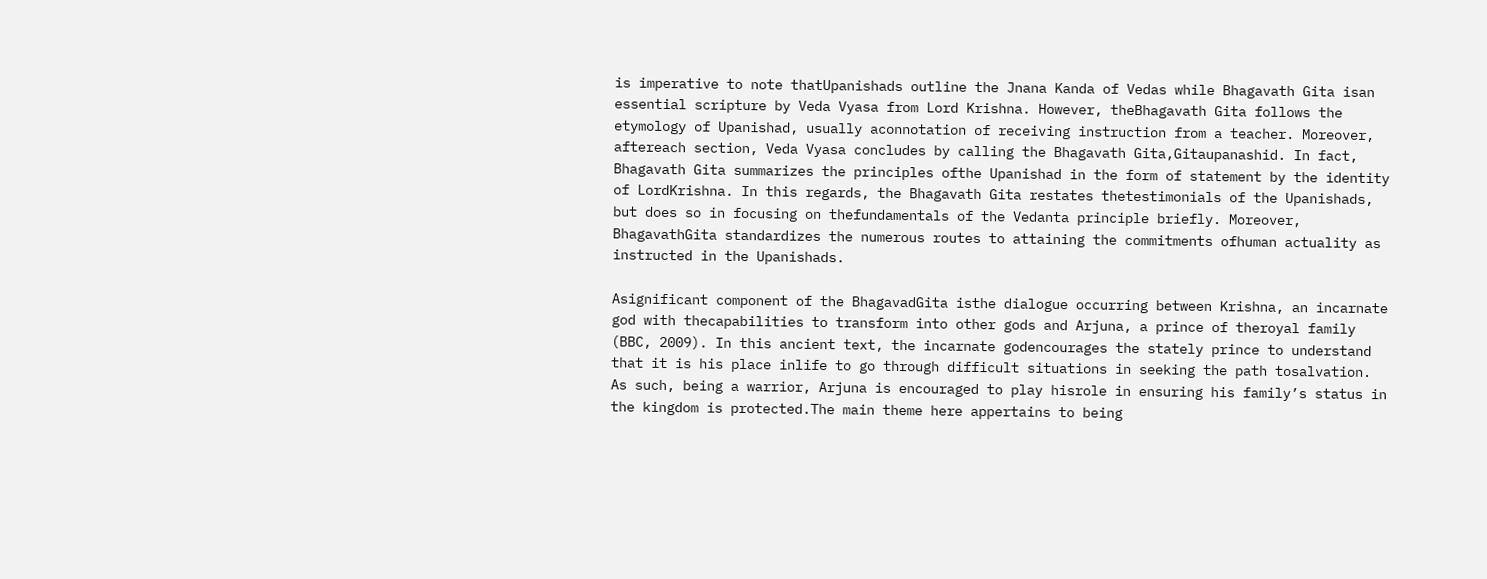is imperative to note thatUpanishads outline the Jnana Kanda of Vedas while Bhagavath Gita isan essential scripture by Veda Vyasa from Lord Krishna. However, theBhagavath Gita follows the etymology of Upanishad, usually aconnotation of receiving instruction from a teacher. Moreover, aftereach section, Veda Vyasa concludes by calling the Bhagavath Gita,Gitaupanashid. In fact, Bhagavath Gita summarizes the principles ofthe Upanishad in the form of statement by the identity of LordKrishna. In this regards, the Bhagavath Gita restates thetestimonials of the Upanishads, but does so in focusing on thefundamentals of the Vedanta principle briefly. Moreover, BhagavathGita standardizes the numerous routes to attaining the commitments ofhuman actuality as instructed in the Upanishads.

Asignificant component of the BhagavadGita isthe dialogue occurring between Krishna, an incarnate god with thecapabilities to transform into other gods and Arjuna, a prince of theroyal family (BBC, 2009). In this ancient text, the incarnate godencourages the stately prince to understand that it is his place inlife to go through difficult situations in seeking the path tosalvation. As such, being a warrior, Arjuna is encouraged to play hisrole in ensuring his family’s status in the kingdom is protected.The main theme here appertains to being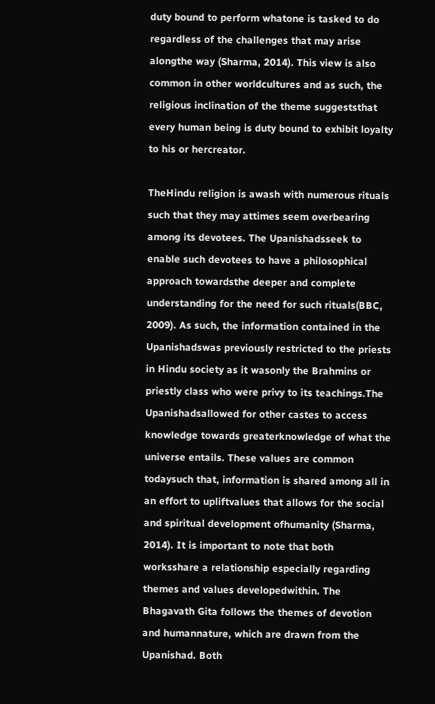duty bound to perform whatone is tasked to do regardless of the challenges that may arise alongthe way (Sharma, 2014). This view is also common in other worldcultures and as such, the religious inclination of the theme suggeststhat every human being is duty bound to exhibit loyalty to his or hercreator.

TheHindu religion is awash with numerous rituals such that they may attimes seem overbearing among its devotees. The Upanishadsseek to enable such devotees to have a philosophical approach towardsthe deeper and complete understanding for the need for such rituals(BBC, 2009). As such, the information contained in the Upanishadswas previously restricted to the priests in Hindu society as it wasonly the Brahmins or priestly class who were privy to its teachings.The Upanishadsallowed for other castes to access knowledge towards greaterknowledge of what the universe entails. These values are common todaysuch that, information is shared among all in an effort to upliftvalues that allows for the social and spiritual development ofhumanity (Sharma, 2014). It is important to note that both worksshare a relationship especially regarding themes and values developedwithin. The Bhagavath Gita follows the themes of devotion and humannature, which are drawn from the Upanishad. Both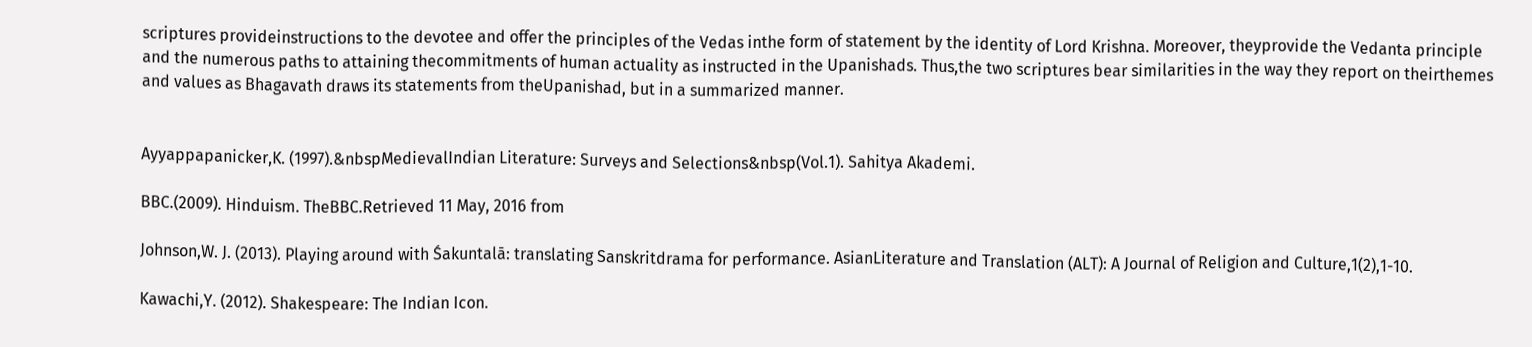scriptures provideinstructions to the devotee and offer the principles of the Vedas inthe form of statement by the identity of Lord Krishna. Moreover, theyprovide the Vedanta principle and the numerous paths to attaining thecommitments of human actuality as instructed in the Upanishads. Thus,the two scriptures bear similarities in the way they report on theirthemes and values as Bhagavath draws its statements from theUpanishad, but in a summarized manner.


Ayyappapanicker,K. (1997).&nbspMedievalIndian Literature: Surveys and Selections&nbsp(Vol.1). Sahitya Akademi.

BBC.(2009). Hinduism. TheBBC.Retrieved 11 May, 2016 from

Johnson,W. J. (2013). Playing around with Śakuntalā: translating Sanskritdrama for performance. AsianLiterature and Translation (ALT): A Journal of Religion and Culture,1(2),1-10.

Kawachi,Y. (2012). Shakespeare: The Indian Icon.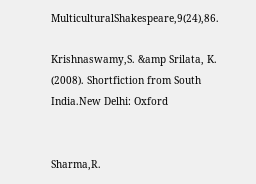MulticulturalShakespeare,9(24),86.

Krishnaswamy,S. &amp Srilata, K. (2008). Shortfiction from South India.New Delhi: Oxford


Sharma,R.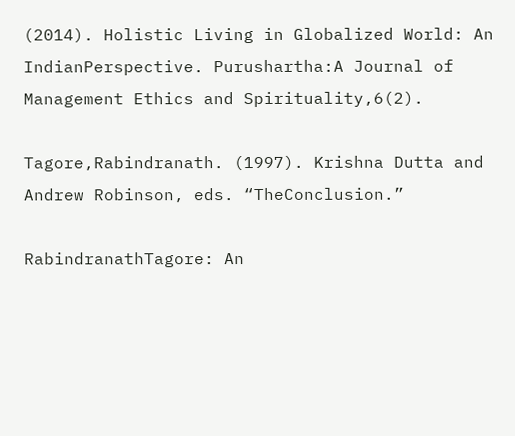(2014). Holistic Living in Globalized World: An IndianPerspective. Purushartha:A Journal of Management Ethics and Spirituality,6(2).

Tagore,Rabindranath. (1997). Krishna Dutta and Andrew Robinson, eds. “TheConclusion.”

RabindranathTagore: An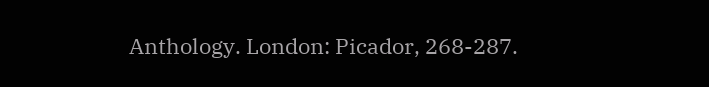Anthology. London: Picador, 268-287.